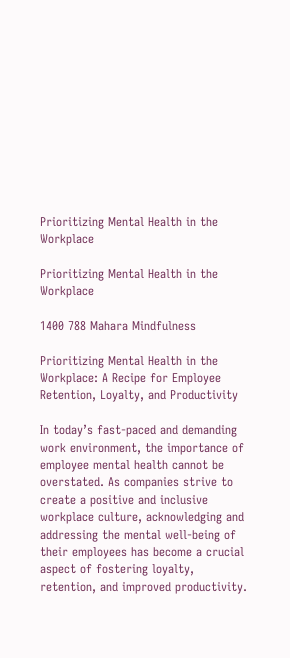Prioritizing Mental Health in the Workplace

Prioritizing Mental Health in the Workplace

1400 788 Mahara Mindfulness

Prioritizing Mental Health in the Workplace: A Recipe for Employee Retention, Loyalty, and Productivity

In today’s fast-paced and demanding work environment, the importance of employee mental health cannot be overstated. As companies strive to create a positive and inclusive workplace culture, acknowledging and addressing the mental well-being of their employees has become a crucial aspect of fostering loyalty, retention, and improved productivity.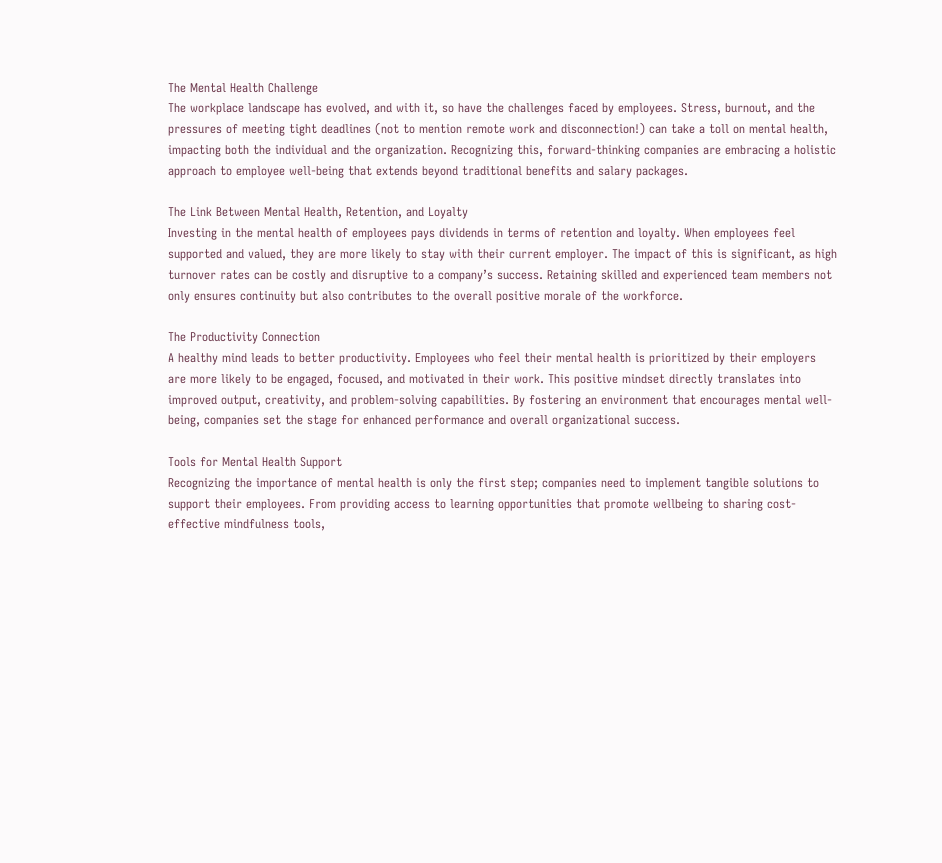The Mental Health Challenge
The workplace landscape has evolved, and with it, so have the challenges faced by employees. Stress, burnout, and the pressures of meeting tight deadlines (not to mention remote work and disconnection!) can take a toll on mental health, impacting both the individual and the organization. Recognizing this, forward-thinking companies are embracing a holistic approach to employee well-being that extends beyond traditional benefits and salary packages.

The Link Between Mental Health, Retention, and Loyalty
Investing in the mental health of employees pays dividends in terms of retention and loyalty. When employees feel supported and valued, they are more likely to stay with their current employer. The impact of this is significant, as high turnover rates can be costly and disruptive to a company’s success. Retaining skilled and experienced team members not only ensures continuity but also contributes to the overall positive morale of the workforce.

The Productivity Connection
A healthy mind leads to better productivity. Employees who feel their mental health is prioritized by their employers are more likely to be engaged, focused, and motivated in their work. This positive mindset directly translates into improved output, creativity, and problem-solving capabilities. By fostering an environment that encourages mental well-being, companies set the stage for enhanced performance and overall organizational success.

Tools for Mental Health Support
Recognizing the importance of mental health is only the first step; companies need to implement tangible solutions to support their employees. From providing access to learning opportunities that promote wellbeing to sharing cost-effective mindfulness tools,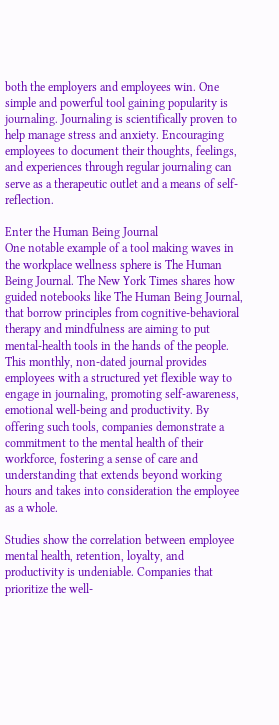both the employers and employees win. One simple and powerful tool gaining popularity is journaling. Journaling is scientifically proven to help manage stress and anxiety. Encouraging employees to document their thoughts, feelings, and experiences through regular journaling can serve as a therapeutic outlet and a means of self-reflection.

Enter the Human Being Journal
One notable example of a tool making waves in the workplace wellness sphere is The Human Being Journal. The New York Times shares how guided notebooks like The Human Being Journal, that borrow principles from cognitive-behavioral therapy and mindfulness are aiming to put mental-health tools in the hands of the people. This monthly, non-dated journal provides employees with a structured yet flexible way to engage in journaling, promoting self-awareness, emotional well-being and productivity. By offering such tools, companies demonstrate a commitment to the mental health of their workforce, fostering a sense of care and understanding that extends beyond working hours and takes into consideration the employee as a whole.

Studies show the correlation between employee mental health, retention, loyalty, and productivity is undeniable. Companies that prioritize the well-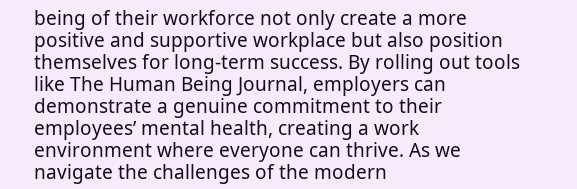being of their workforce not only create a more positive and supportive workplace but also position themselves for long-term success. By rolling out tools like The Human Being Journal, employers can demonstrate a genuine commitment to their employees’ mental health, creating a work environment where everyone can thrive. As we navigate the challenges of the modern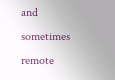and sometimes remote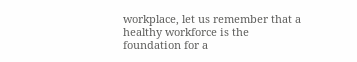workplace, let us remember that a healthy workforce is the foundation for a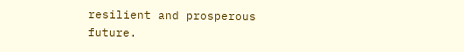resilient and prosperous future.